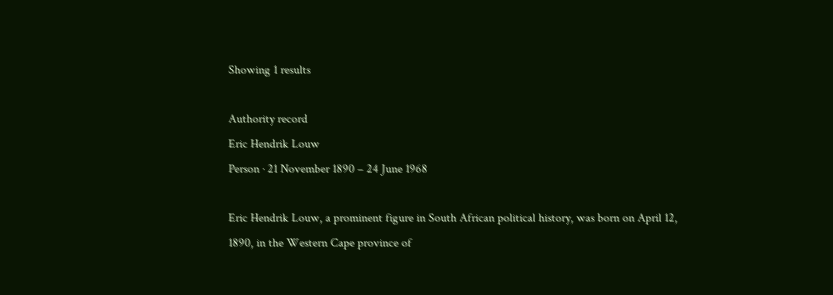Showing 1 results

Authority record
Eric Hendrik Louw
Person · 21 November 1890 – 24 June 1968

Eric Hendrik Louw, a prominent figure in South African political history, was born on April 12, 1890, in the Western Cape province of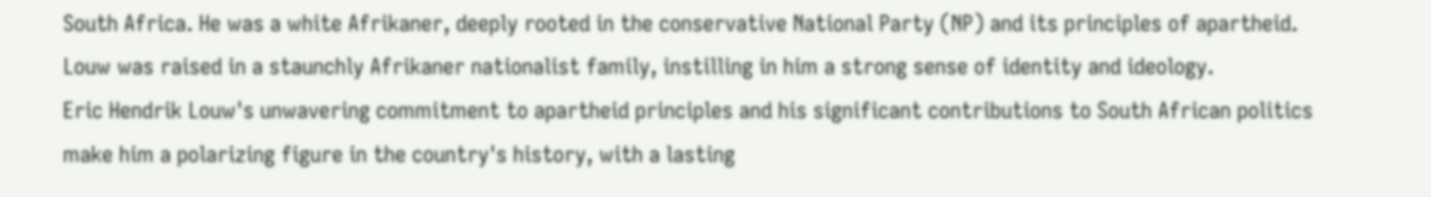South Africa. He was a white Afrikaner, deeply rooted in the conservative National Party (NP) and its principles of apartheid.
Louw was raised in a staunchly Afrikaner nationalist family, instilling in him a strong sense of identity and ideology.
Eric Hendrik Louw's unwavering commitment to apartheid principles and his significant contributions to South African politics make him a polarizing figure in the country's history, with a lasting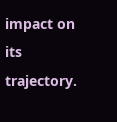impact on its trajectory.